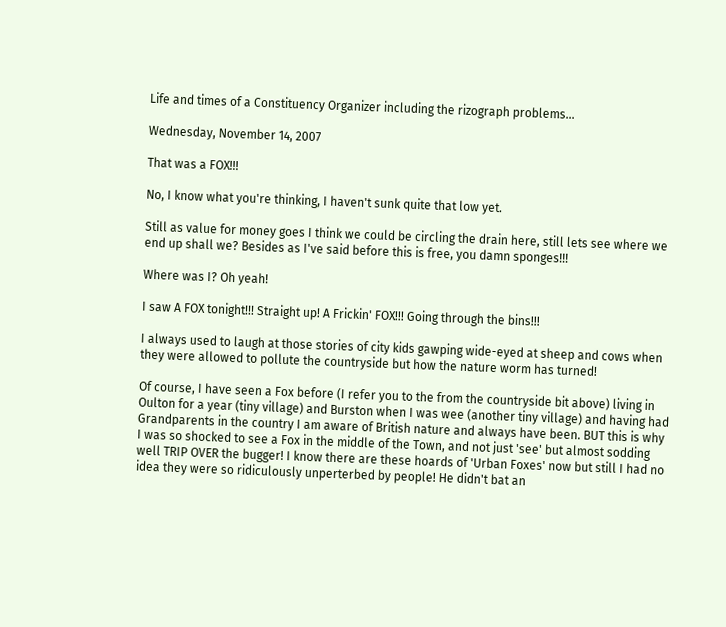Life and times of a Constituency Organizer including the rizograph problems...

Wednesday, November 14, 2007

That was a FOX!!!

No, I know what you're thinking, I haven't sunk quite that low yet.

Still as value for money goes I think we could be circling the drain here, still lets see where we end up shall we? Besides as I've said before this is free, you damn sponges!!!

Where was I? Oh yeah!

I saw A FOX tonight!!! Straight up! A Frickin' FOX!!! Going through the bins!!!

I always used to laugh at those stories of city kids gawping wide-eyed at sheep and cows when they were allowed to pollute the countryside but how the nature worm has turned!

Of course, I have seen a Fox before (I refer you to the from the countryside bit above) living in Oulton for a year (tiny village) and Burston when I was wee (another tiny village) and having had Grandparents in the country I am aware of British nature and always have been. BUT this is why I was so shocked to see a Fox in the middle of the Town, and not just 'see' but almost sodding well TRIP OVER the bugger! I know there are these hoards of 'Urban Foxes' now but still I had no idea they were so ridiculously unperterbed by people! He didn't bat an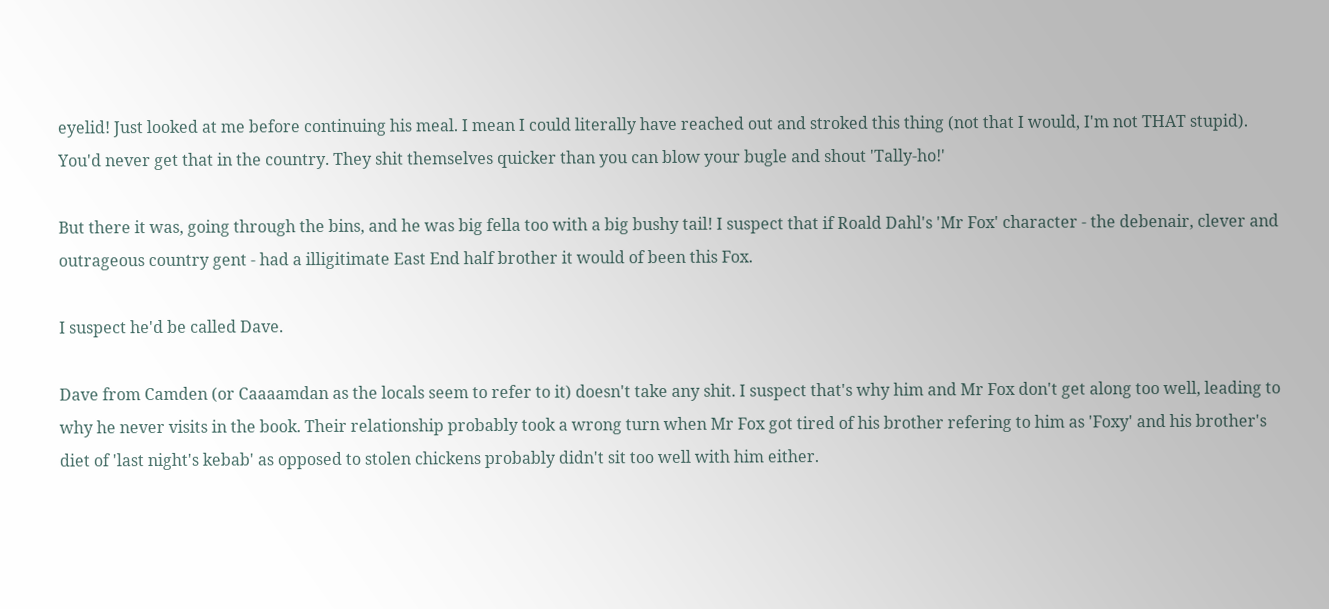eyelid! Just looked at me before continuing his meal. I mean I could literally have reached out and stroked this thing (not that I would, I'm not THAT stupid). You'd never get that in the country. They shit themselves quicker than you can blow your bugle and shout 'Tally-ho!'

But there it was, going through the bins, and he was big fella too with a big bushy tail! I suspect that if Roald Dahl's 'Mr Fox' character - the debenair, clever and outrageous country gent - had a illigitimate East End half brother it would of been this Fox.

I suspect he'd be called Dave.

Dave from Camden (or Caaaamdan as the locals seem to refer to it) doesn't take any shit. I suspect that's why him and Mr Fox don't get along too well, leading to why he never visits in the book. Their relationship probably took a wrong turn when Mr Fox got tired of his brother refering to him as 'Foxy' and his brother's diet of 'last night's kebab' as opposed to stolen chickens probably didn't sit too well with him either.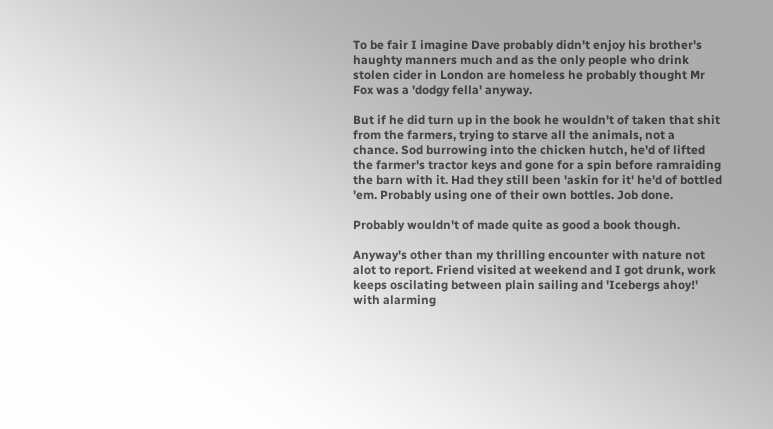To be fair I imagine Dave probably didn't enjoy his brother's haughty manners much and as the only people who drink stolen cider in London are homeless he probably thought Mr Fox was a 'dodgy fella' anyway.

But if he did turn up in the book he wouldn't of taken that shit from the farmers, trying to starve all the animals, not a chance. Sod burrowing into the chicken hutch, he'd of lifted the farmer's tractor keys and gone for a spin before ramraiding the barn with it. Had they still been 'askin for it' he'd of bottled 'em. Probably using one of their own bottles. Job done.

Probably wouldn't of made quite as good a book though.

Anyway's other than my thrilling encounter with nature not alot to report. Friend visited at weekend and I got drunk, work keeps oscilating between plain sailing and 'Icebergs ahoy!' with alarming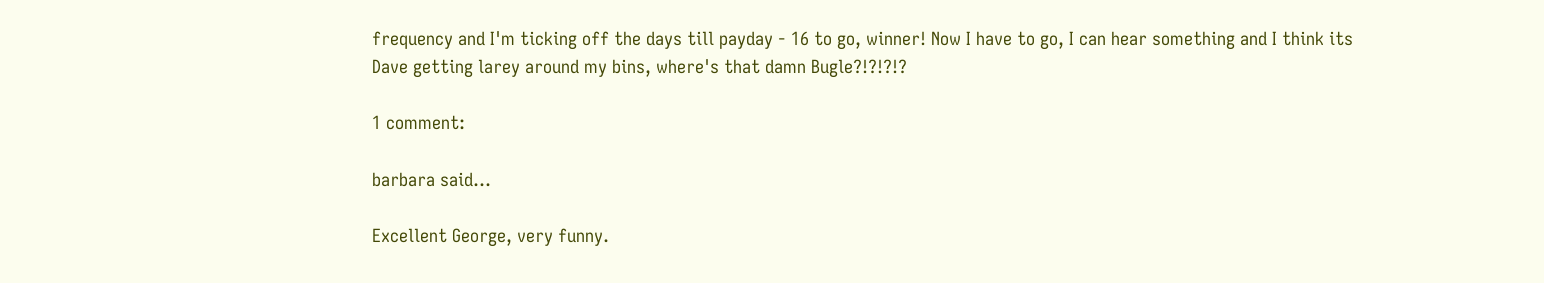frequency and I'm ticking off the days till payday - 16 to go, winner! Now I have to go, I can hear something and I think its Dave getting larey around my bins, where's that damn Bugle?!?!?!?

1 comment:

barbara said...

Excellent George, very funny.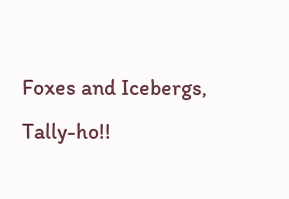Foxes and Icebergs, Tally-ho!!